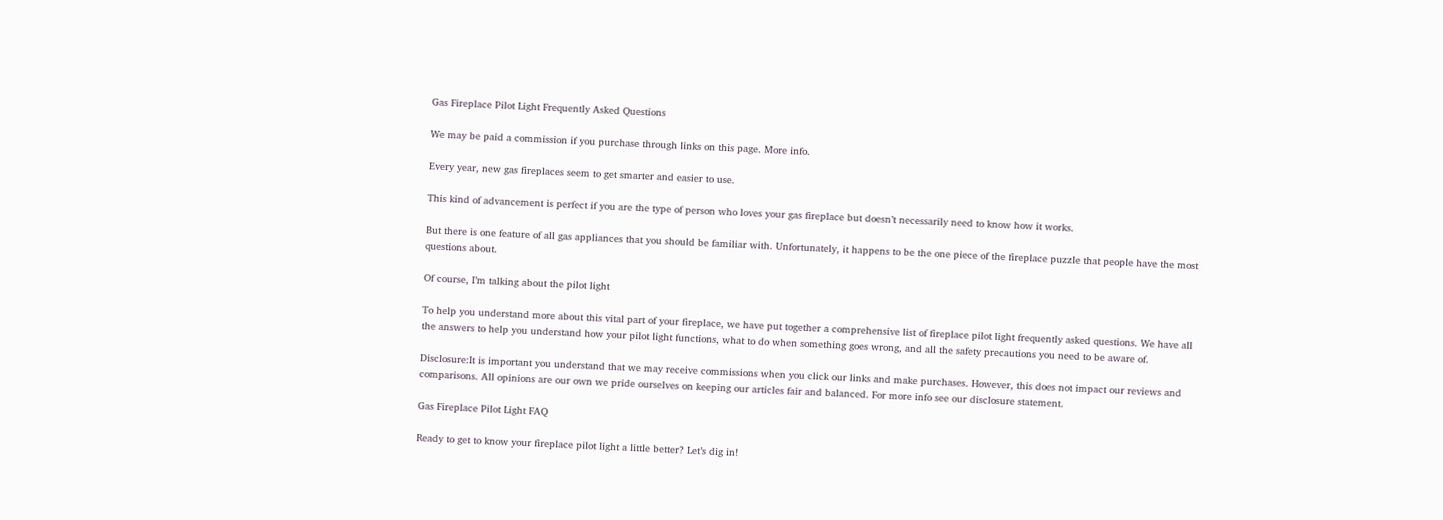Gas Fireplace Pilot Light Frequently Asked Questions

We may be paid a commission if you purchase through links on this page. More info.

Every year, new gas fireplaces seem to get smarter and easier to use.

This kind of advancement is perfect if you are the type of person who loves your gas fireplace but doesn’t necessarily need to know how it works.

But there is one feature of all gas appliances that you should be familiar with. Unfortunately, it happens to be the one piece of the fireplace puzzle that people have the most questions about.

Of course, I’m talking about the pilot light

To help you understand more about this vital part of your fireplace, we have put together a comprehensive list of fireplace pilot light frequently asked questions. We have all the answers to help you understand how your pilot light functions, what to do when something goes wrong, and all the safety precautions you need to be aware of.

Disclosure:It is important you understand that we may receive commissions when you click our links and make purchases. However, this does not impact our reviews and comparisons. All opinions are our own we pride ourselves on keeping our articles fair and balanced. For more info see our disclosure statement.

Gas Fireplace Pilot Light FAQ

Ready to get to know your fireplace pilot light a little better? Let’s dig in!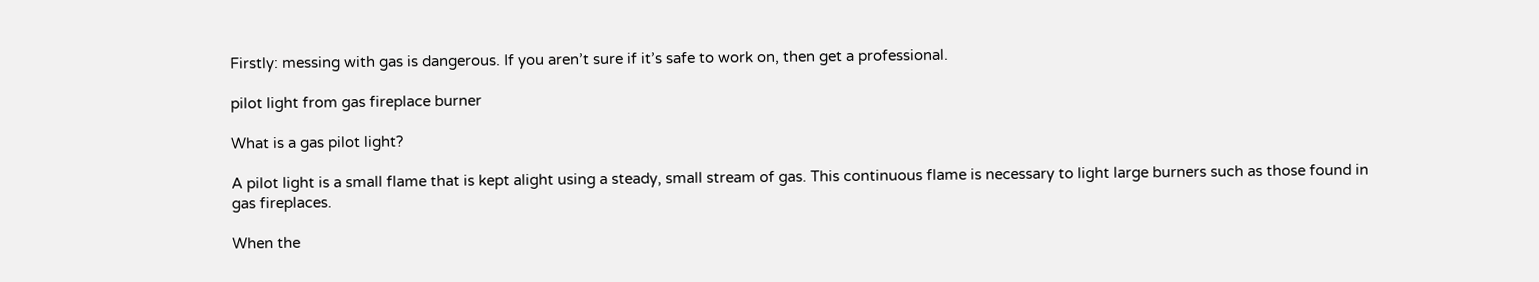Firstly: messing with gas is dangerous. If you aren’t sure if it’s safe to work on, then get a professional.

pilot light from gas fireplace burner

What is a gas pilot light?

A pilot light is a small flame that is kept alight using a steady, small stream of gas. This continuous flame is necessary to light large burners such as those found in gas fireplaces.

When the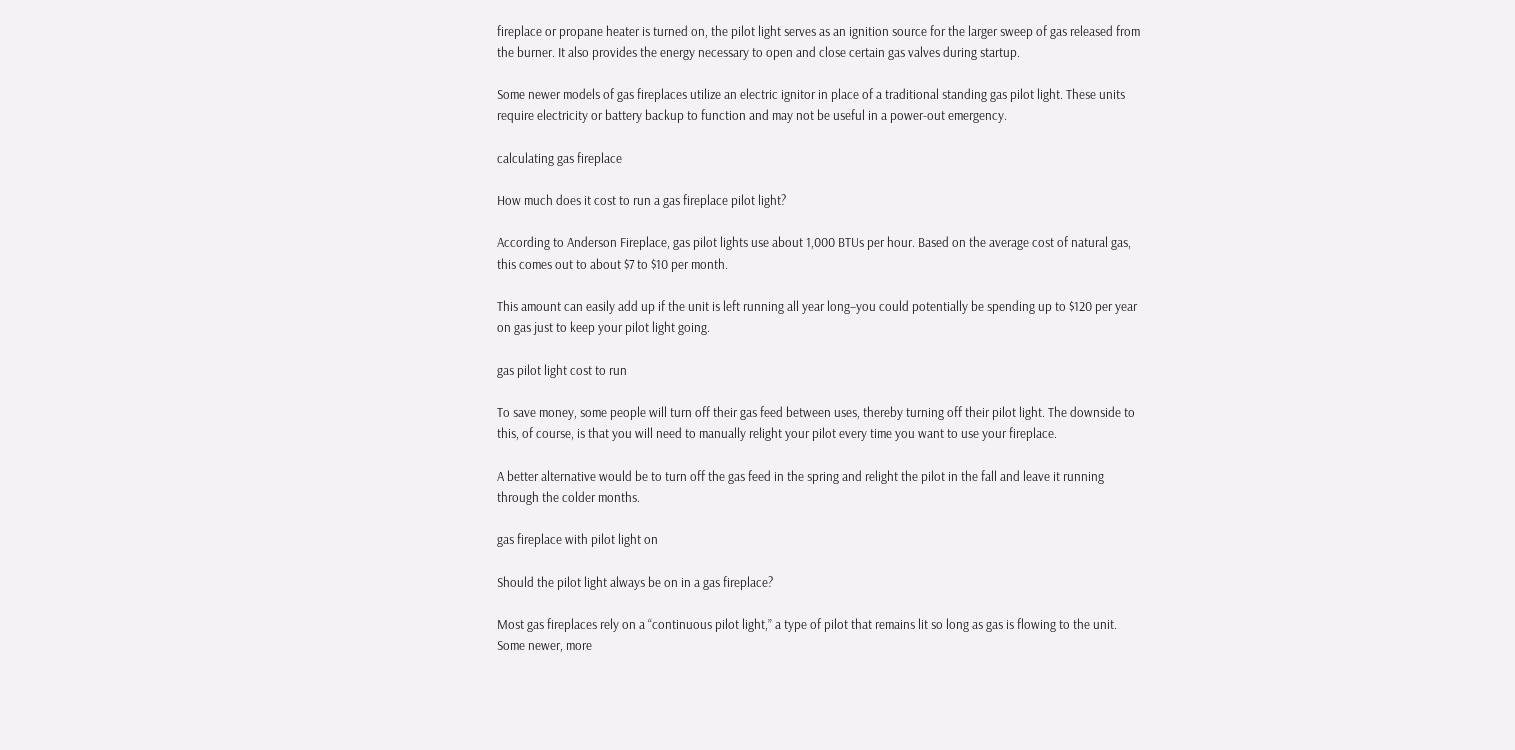fireplace or propane heater is turned on, the pilot light serves as an ignition source for the larger sweep of gas released from the burner. It also provides the energy necessary to open and close certain gas valves during startup.

Some newer models of gas fireplaces utilize an electric ignitor in place of a traditional standing gas pilot light. These units require electricity or battery backup to function and may not be useful in a power-out emergency.

calculating gas fireplace

How much does it cost to run a gas fireplace pilot light?

According to Anderson Fireplace, gas pilot lights use about 1,000 BTUs per hour. Based on the average cost of natural gas, this comes out to about $7 to $10 per month.

This amount can easily add up if the unit is left running all year long–you could potentially be spending up to $120 per year on gas just to keep your pilot light going.

gas pilot light cost to run

To save money, some people will turn off their gas feed between uses, thereby turning off their pilot light. The downside to this, of course, is that you will need to manually relight your pilot every time you want to use your fireplace.

A better alternative would be to turn off the gas feed in the spring and relight the pilot in the fall and leave it running through the colder months.

gas fireplace with pilot light on

Should the pilot light always be on in a gas fireplace?

Most gas fireplaces rely on a “continuous pilot light,” a type of pilot that remains lit so long as gas is flowing to the unit. Some newer, more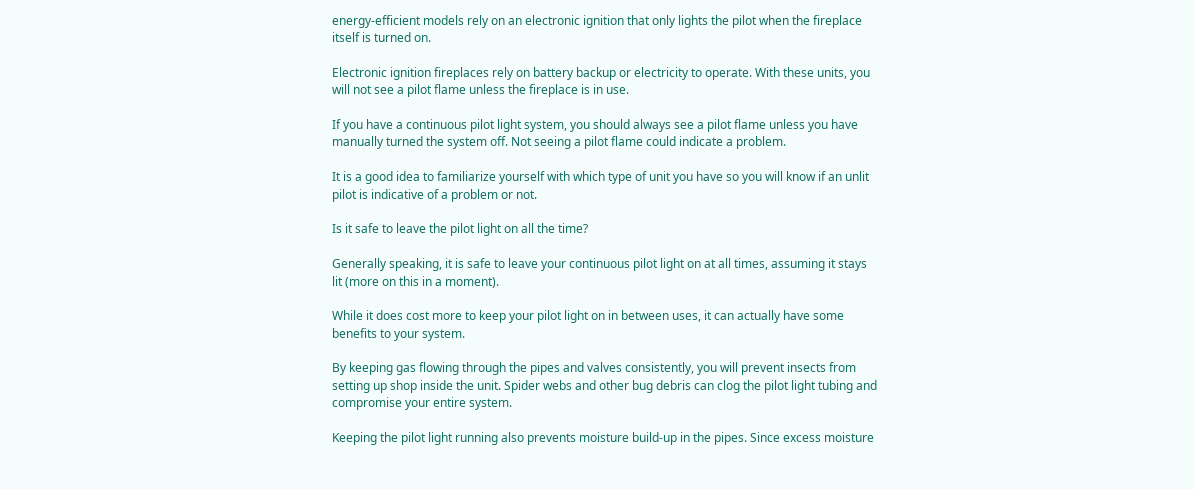energy-efficient models rely on an electronic ignition that only lights the pilot when the fireplace itself is turned on.

Electronic ignition fireplaces rely on battery backup or electricity to operate. With these units, you will not see a pilot flame unless the fireplace is in use.

If you have a continuous pilot light system, you should always see a pilot flame unless you have manually turned the system off. Not seeing a pilot flame could indicate a problem.

It is a good idea to familiarize yourself with which type of unit you have so you will know if an unlit pilot is indicative of a problem or not.

Is it safe to leave the pilot light on all the time?

Generally speaking, it is safe to leave your continuous pilot light on at all times, assuming it stays lit (more on this in a moment).

While it does cost more to keep your pilot light on in between uses, it can actually have some benefits to your system.

By keeping gas flowing through the pipes and valves consistently, you will prevent insects from setting up shop inside the unit. Spider webs and other bug debris can clog the pilot light tubing and compromise your entire system.

Keeping the pilot light running also prevents moisture build-up in the pipes. Since excess moisture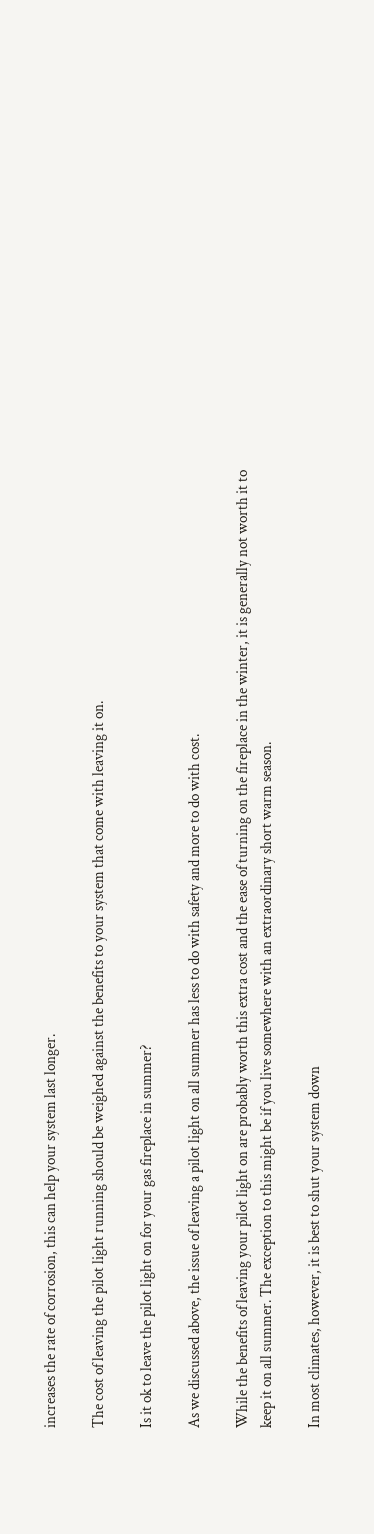increases the rate of corrosion, this can help your system last longer.

The cost of leaving the pilot light running should be weighed against the benefits to your system that come with leaving it on.

Is it ok to leave the pilot light on for your gas fireplace in summer?

As we discussed above, the issue of leaving a pilot light on all summer has less to do with safety and more to do with cost.

While the benefits of leaving your pilot light on are probably worth this extra cost and the ease of turning on the fireplace in the winter, it is generally not worth it to keep it on all summer. The exception to this might be if you live somewhere with an extraordinary short warm season.

In most climates, however, it is best to shut your system down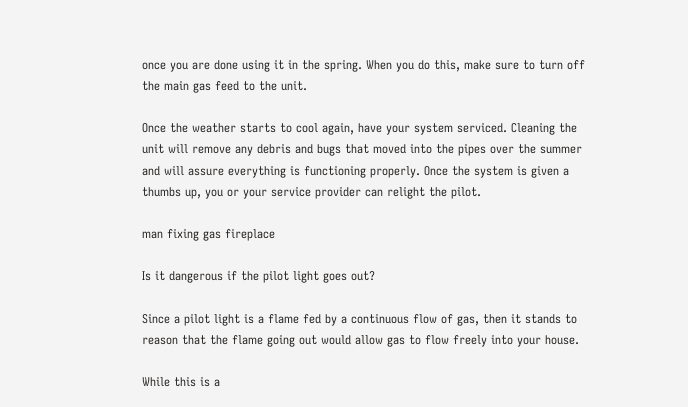once you are done using it in the spring. When you do this, make sure to turn off the main gas feed to the unit.

Once the weather starts to cool again, have your system serviced. Cleaning the unit will remove any debris and bugs that moved into the pipes over the summer and will assure everything is functioning properly. Once the system is given a thumbs up, you or your service provider can relight the pilot.

man fixing gas fireplace

Is it dangerous if the pilot light goes out?

Since a pilot light is a flame fed by a continuous flow of gas, then it stands to reason that the flame going out would allow gas to flow freely into your house.

While this is a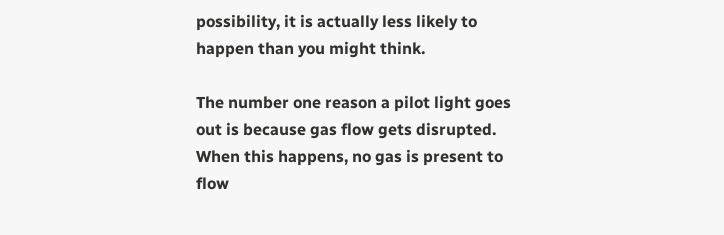possibility, it is actually less likely to happen than you might think.

The number one reason a pilot light goes out is because gas flow gets disrupted. When this happens, no gas is present to flow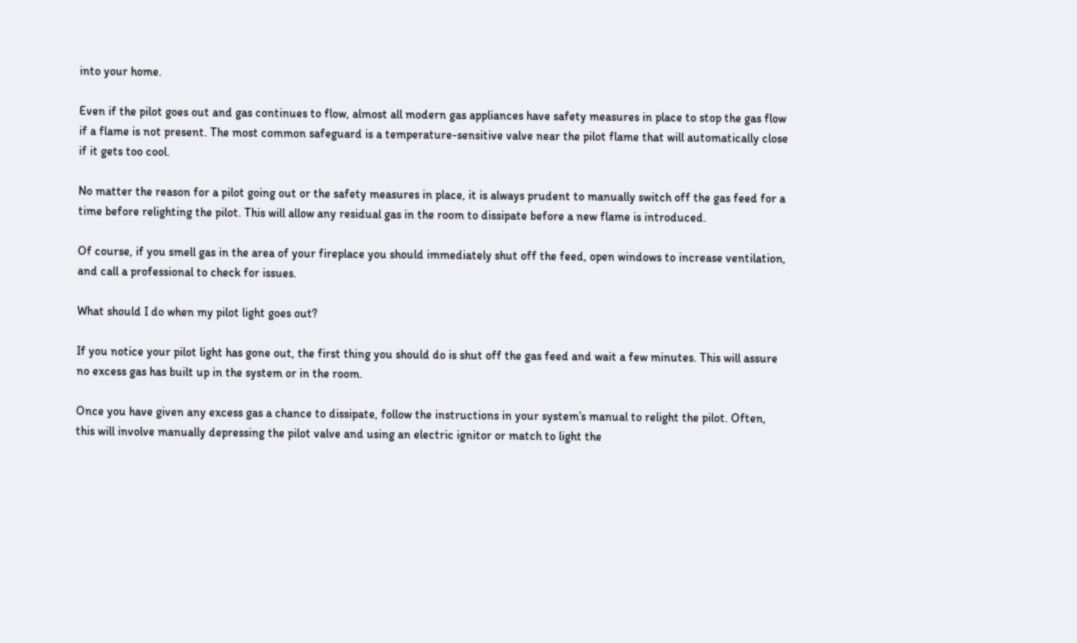into your home.

Even if the pilot goes out and gas continues to flow, almost all modern gas appliances have safety measures in place to stop the gas flow if a flame is not present. The most common safeguard is a temperature-sensitive valve near the pilot flame that will automatically close if it gets too cool.

No matter the reason for a pilot going out or the safety measures in place, it is always prudent to manually switch off the gas feed for a time before relighting the pilot. This will allow any residual gas in the room to dissipate before a new flame is introduced.

Of course, if you smell gas in the area of your fireplace you should immediately shut off the feed, open windows to increase ventilation, and call a professional to check for issues.

What should I do when my pilot light goes out?

If you notice your pilot light has gone out, the first thing you should do is shut off the gas feed and wait a few minutes. This will assure no excess gas has built up in the system or in the room.

Once you have given any excess gas a chance to dissipate, follow the instructions in your system’s manual to relight the pilot. Often, this will involve manually depressing the pilot valve and using an electric ignitor or match to light the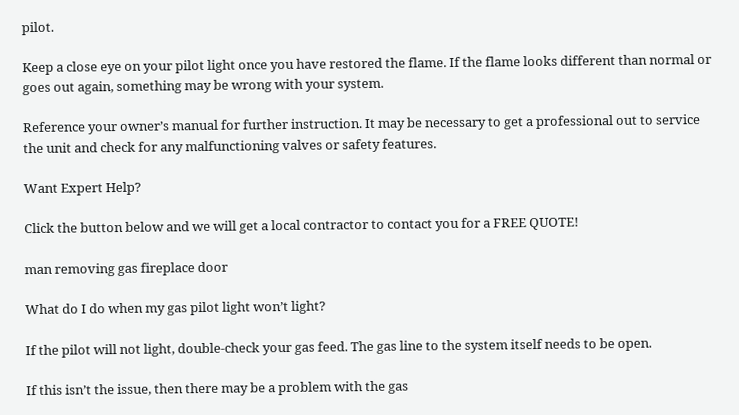pilot.

Keep a close eye on your pilot light once you have restored the flame. If the flame looks different than normal or goes out again, something may be wrong with your system.

Reference your owner’s manual for further instruction. It may be necessary to get a professional out to service the unit and check for any malfunctioning valves or safety features.

Want Expert Help?

Click the button below and we will get a local contractor to contact you for a FREE QUOTE!

man removing gas fireplace door

What do I do when my gas pilot light won’t light?

If the pilot will not light, double-check your gas feed. The gas line to the system itself needs to be open.

If this isn’t the issue, then there may be a problem with the gas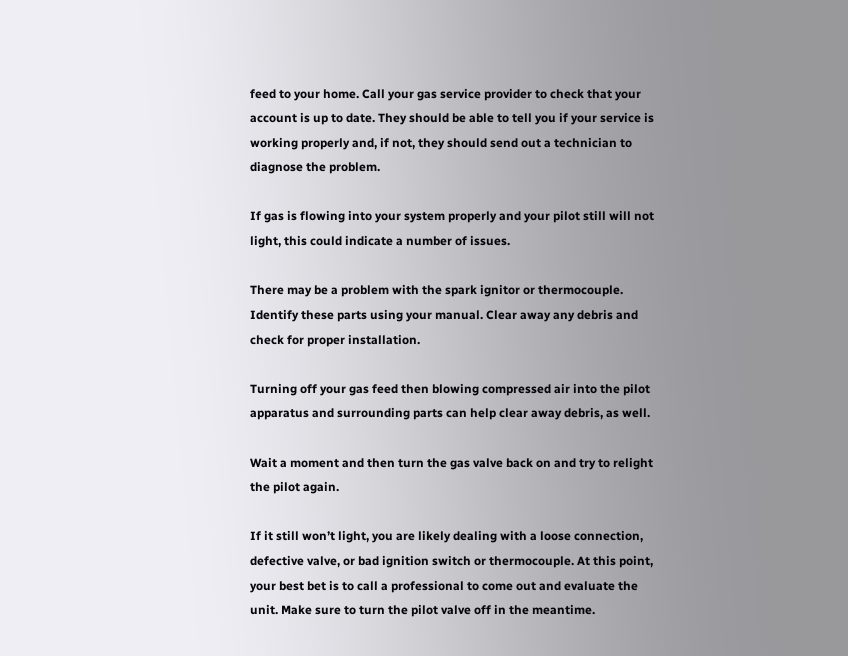feed to your home. Call your gas service provider to check that your account is up to date. They should be able to tell you if your service is working properly and, if not, they should send out a technician to diagnose the problem.

If gas is flowing into your system properly and your pilot still will not light, this could indicate a number of issues.

There may be a problem with the spark ignitor or thermocouple. Identify these parts using your manual. Clear away any debris and check for proper installation.

Turning off your gas feed then blowing compressed air into the pilot apparatus and surrounding parts can help clear away debris, as well.

Wait a moment and then turn the gas valve back on and try to relight the pilot again.

If it still won’t light, you are likely dealing with a loose connection, defective valve, or bad ignition switch or thermocouple. At this point, your best bet is to call a professional to come out and evaluate the unit. Make sure to turn the pilot valve off in the meantime.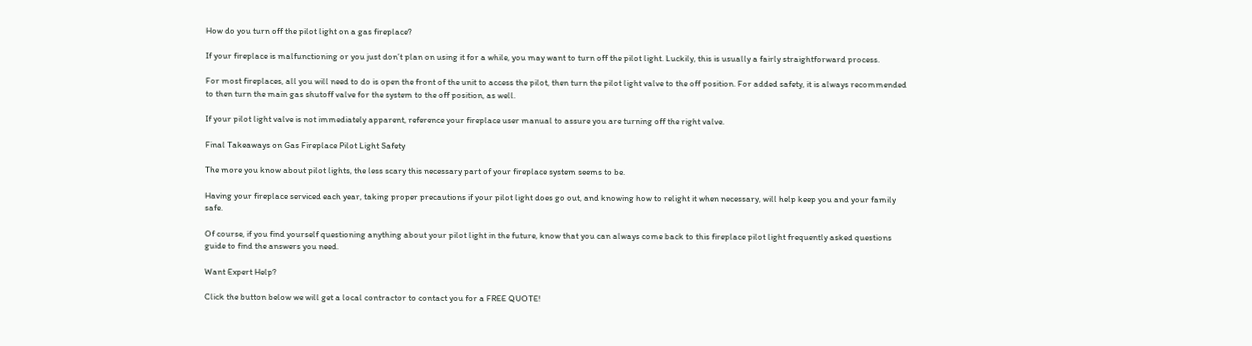How do you turn off the pilot light on a gas fireplace?

If your fireplace is malfunctioning or you just don’t plan on using it for a while, you may want to turn off the pilot light. Luckily, this is usually a fairly straightforward process.

For most fireplaces, all you will need to do is open the front of the unit to access the pilot, then turn the pilot light valve to the off position. For added safety, it is always recommended to then turn the main gas shutoff valve for the system to the off position, as well.

If your pilot light valve is not immediately apparent, reference your fireplace user manual to assure you are turning off the right valve.

Final Takeaways on Gas Fireplace Pilot Light Safety

The more you know about pilot lights, the less scary this necessary part of your fireplace system seems to be.

Having your fireplace serviced each year, taking proper precautions if your pilot light does go out, and knowing how to relight it when necessary, will help keep you and your family safe.

Of course, if you find yourself questioning anything about your pilot light in the future, know that you can always come back to this fireplace pilot light frequently asked questions guide to find the answers you need.

Want Expert Help?

Click the button below we will get a local contractor to contact you for a FREE QUOTE!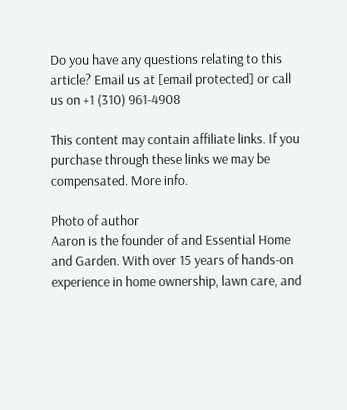Do you have any questions relating to this article? Email us at [email protected] or call us on +1 (310) 961-4908

This content may contain affiliate links. If you purchase through these links we may be compensated. More info.

Photo of author
Aaron is the founder of and Essential Home and Garden. With over 15 years of hands-on experience in home ownership, lawn care, and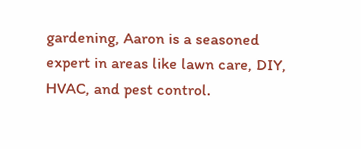gardening, Aaron is a seasoned expert in areas like lawn care, DIY, HVAC, and pest control.